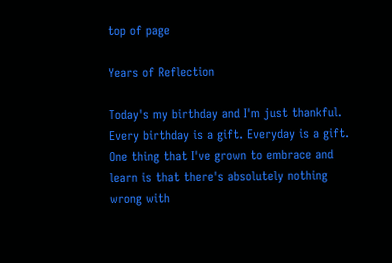top of page

Years of Reflection

Today's my birthday and I'm just thankful. Every birthday is a gift. Everyday is a gift. One thing that I've grown to embrace and learn is that there's absolutely nothing wrong with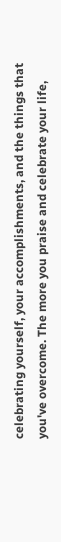celebrating yourself, your accomplishments, and the things that you've overcome. The more you praise and celebrate your life,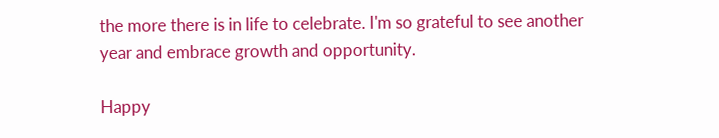the more there is in life to celebrate. I'm so grateful to see another year and embrace growth and opportunity.

Happy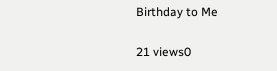Birthday to Me

21 views0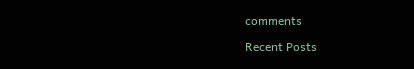comments

Recent Posts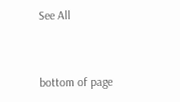See All


bottom of page